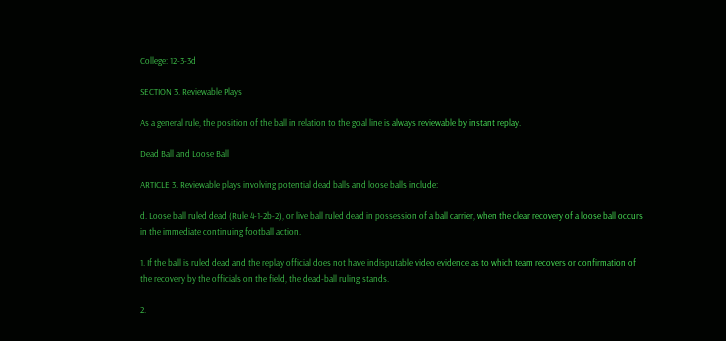College: 12-3-3d

SECTION 3. Reviewable Plays

As a general rule, the position of the ball in relation to the goal line is always reviewable by instant replay.

Dead Ball and Loose Ball

ARTICLE 3. Reviewable plays involving potential dead balls and loose balls include:

d. Loose ball ruled dead (Rule 4-1-2b-2), or live ball ruled dead in possession of a ball carrier, when the clear recovery of a loose ball occurs in the immediate continuing football action.

1. If the ball is ruled dead and the replay official does not have indisputable video evidence as to which team recovers or confirmation of the recovery by the officials on the field, the dead-ball ruling stands.

2.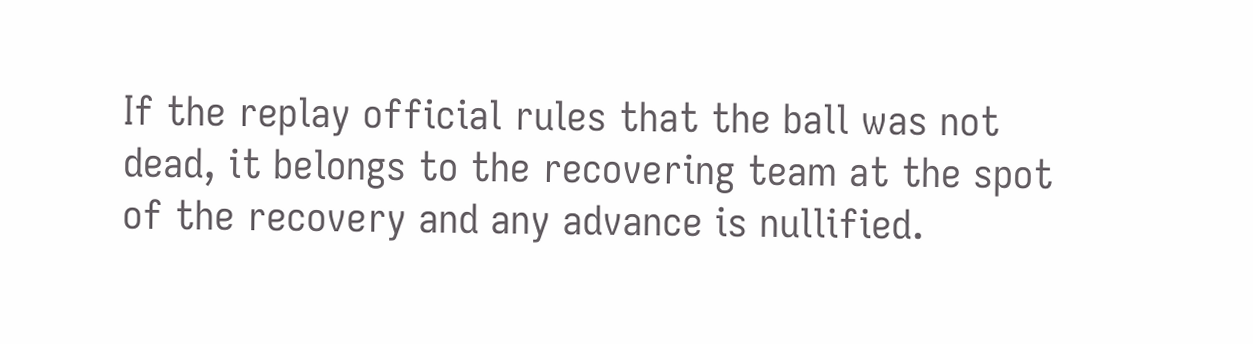If the replay official rules that the ball was not dead, it belongs to the recovering team at the spot of the recovery and any advance is nullified.